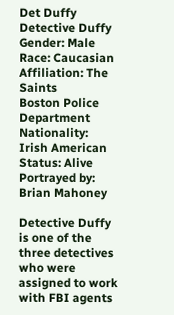Det Duffy
Detective Duffy
Gender: Male
Race: Caucasian
Affiliation: The Saints
Boston Police Department
Nationality: Irish American
Status: Alive
Portrayed by: Brian Mahoney

Detective Duffy is one of the three detectives who were assigned to work with FBI agents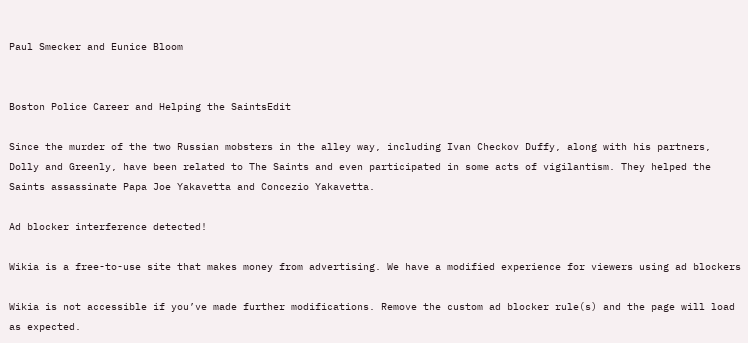Paul Smecker and Eunice Bloom


Boston Police Career and Helping the SaintsEdit

Since the murder of the two Russian mobsters in the alley way, including Ivan Checkov Duffy, along with his partners, Dolly and Greenly, have been related to The Saints and even participated in some acts of vigilantism. They helped the Saints assassinate Papa Joe Yakavetta and Concezio Yakavetta.

Ad blocker interference detected!

Wikia is a free-to-use site that makes money from advertising. We have a modified experience for viewers using ad blockers

Wikia is not accessible if you’ve made further modifications. Remove the custom ad blocker rule(s) and the page will load as expected.